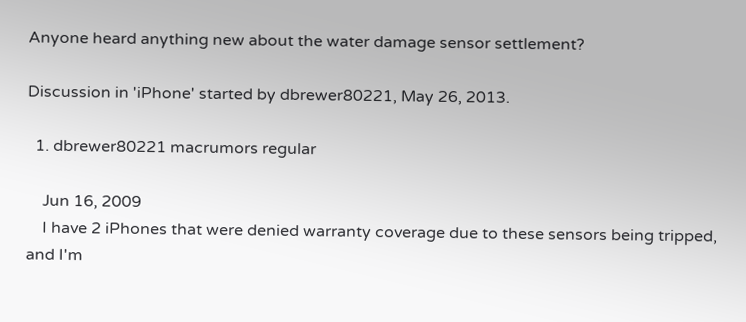Anyone heard anything new about the water damage sensor settlement?

Discussion in 'iPhone' started by dbrewer80221, May 26, 2013.

  1. dbrewer80221 macrumors regular

    Jun 16, 2009
    I have 2 iPhones that were denied warranty coverage due to these sensors being tripped, and I'm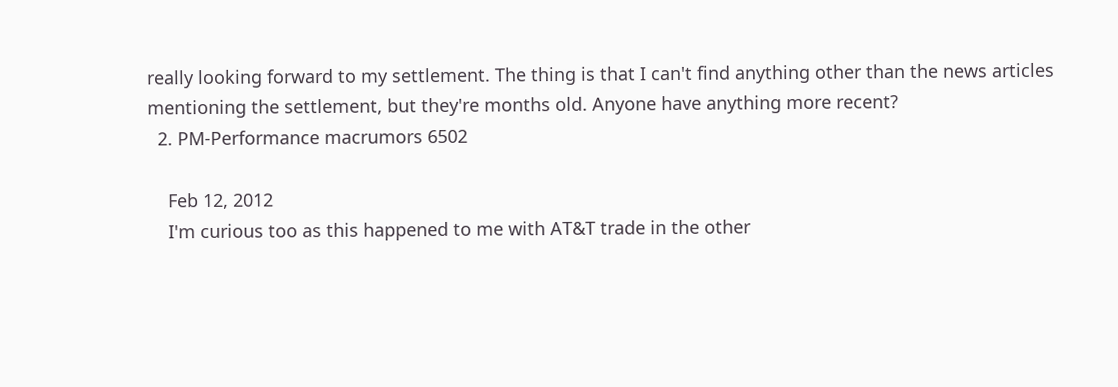really looking forward to my settlement. The thing is that I can't find anything other than the news articles mentioning the settlement, but they're months old. Anyone have anything more recent?
  2. PM-Performance macrumors 6502

    Feb 12, 2012
    I'm curious too as this happened to me with AT&T trade in the other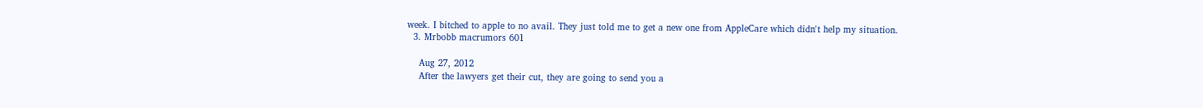week. I bitched to apple to no avail. They just told me to get a new one from AppleCare which didn't help my situation.
  3. Mrbobb macrumors 601

    Aug 27, 2012
    After the lawyers get their cut, they are going to send you a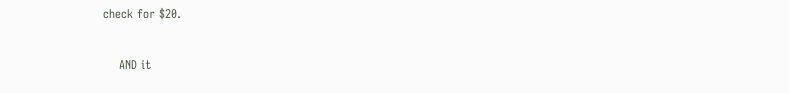check for $20.

    AND it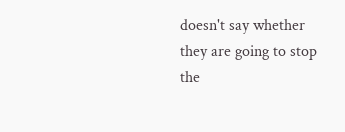doesn't say whether they are going to stop the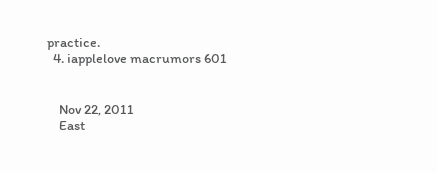practice.
  4. iapplelove macrumors 601


    Nov 22, 2011
    East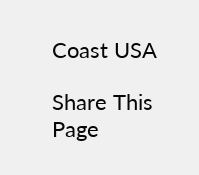Coast USA

Share This Page